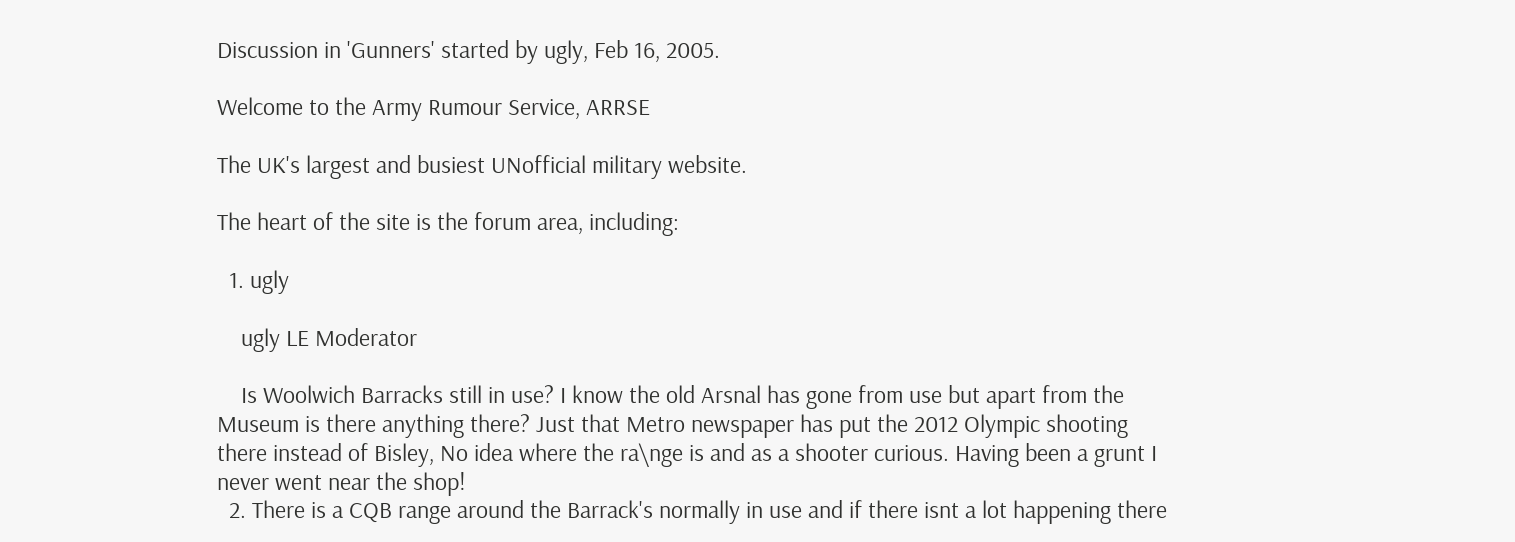Discussion in 'Gunners' started by ugly, Feb 16, 2005.

Welcome to the Army Rumour Service, ARRSE

The UK's largest and busiest UNofficial military website.

The heart of the site is the forum area, including:

  1. ugly

    ugly LE Moderator

    Is Woolwich Barracks still in use? I know the old Arsnal has gone from use but apart from the Museum is there anything there? Just that Metro newspaper has put the 2012 Olympic shooting there instead of Bisley, No idea where the ra\nge is and as a shooter curious. Having been a grunt I never went near the shop!
  2. There is a CQB range around the Barrack's normally in use and if there isnt a lot happening there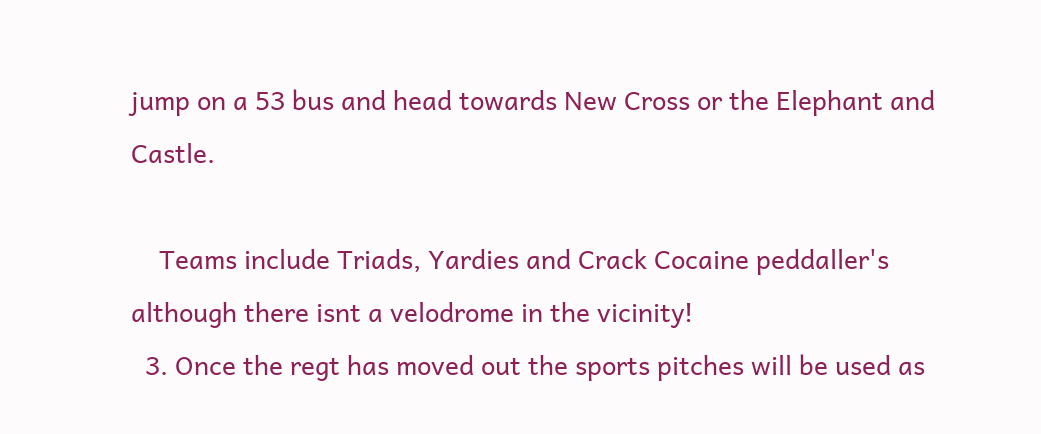jump on a 53 bus and head towards New Cross or the Elephant and Castle.

    Teams include Triads, Yardies and Crack Cocaine peddaller's although there isnt a velodrome in the vicinity!
  3. Once the regt has moved out the sports pitches will be used as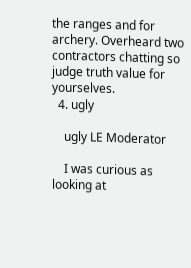the ranges and for archery. Overheard two contractors chatting so judge truth value for yourselves.
  4. ugly

    ugly LE Moderator

    I was curious as looking at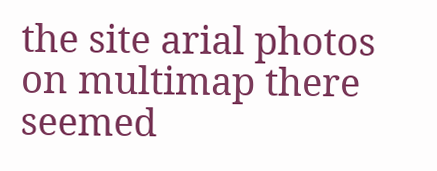the site arial photos on multimap there seemed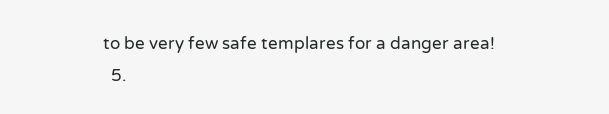to be very few safe templares for a danger area!
  5.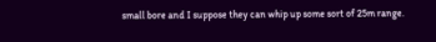small bore and I suppose they can whip up some sort of 25m range.